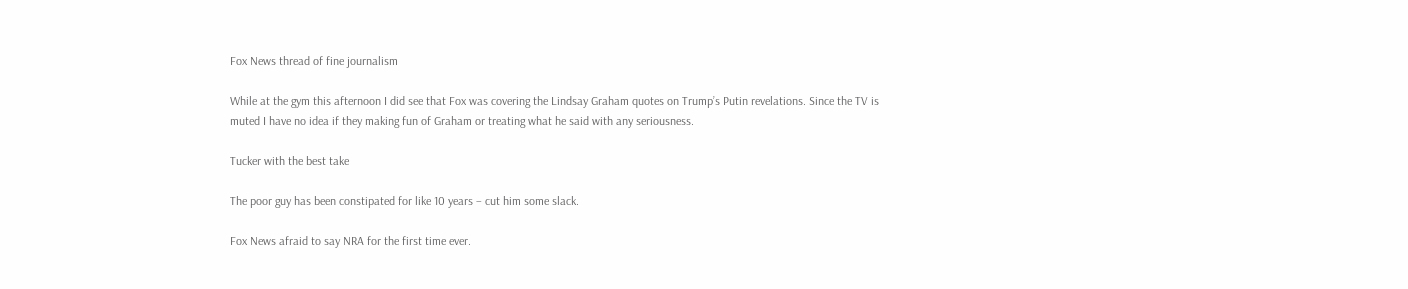Fox News thread of fine journalism

While at the gym this afternoon I did see that Fox was covering the Lindsay Graham quotes on Trump’s Putin revelations. Since the TV is muted I have no idea if they making fun of Graham or treating what he said with any seriousness.

Tucker with the best take

The poor guy has been constipated for like 10 years – cut him some slack.

Fox News afraid to say NRA for the first time ever.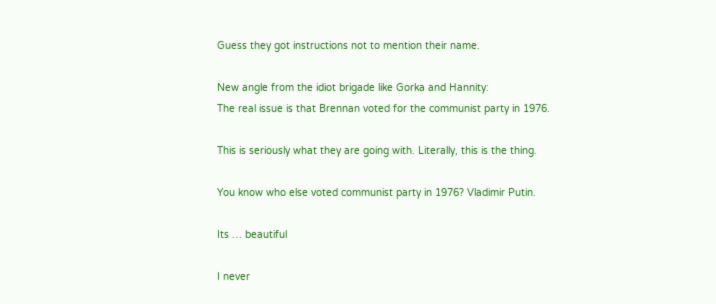Guess they got instructions not to mention their name.

New angle from the idiot brigade like Gorka and Hannity:
The real issue is that Brennan voted for the communist party in 1976.

This is seriously what they are going with. Literally, this is the thing.

You know who else voted communist party in 1976? Vladimir Putin.

Its … beautiful

I never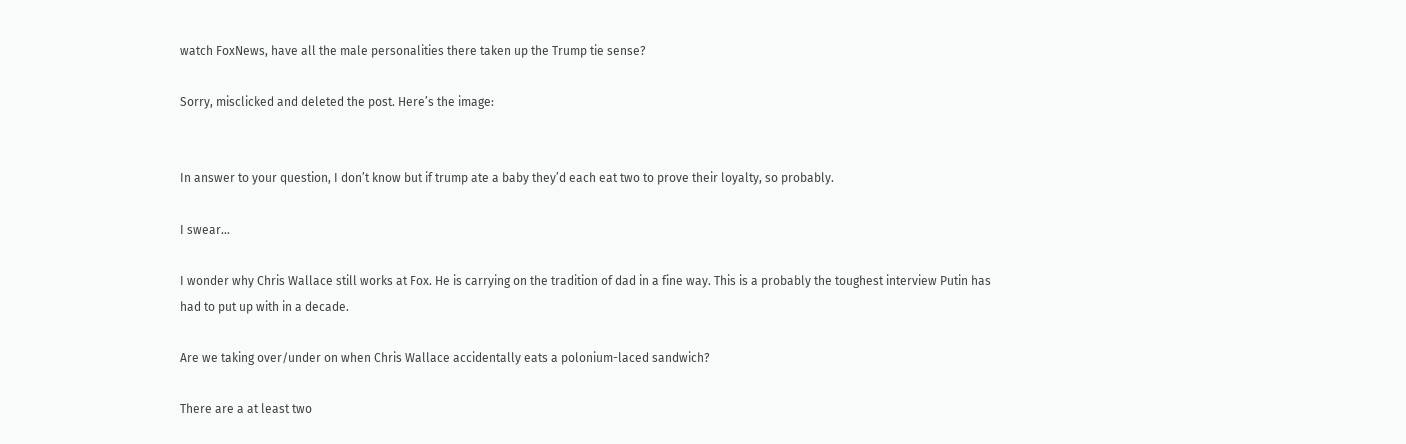watch FoxNews, have all the male personalities there taken up the Trump tie sense?

Sorry, misclicked and deleted the post. Here’s the image:


In answer to your question, I don’t know but if trump ate a baby they’d each eat two to prove their loyalty, so probably.

I swear…

I wonder why Chris Wallace still works at Fox. He is carrying on the tradition of dad in a fine way. This is a probably the toughest interview Putin has had to put up with in a decade.

Are we taking over/under on when Chris Wallace accidentally eats a polonium-laced sandwich?

There are a at least two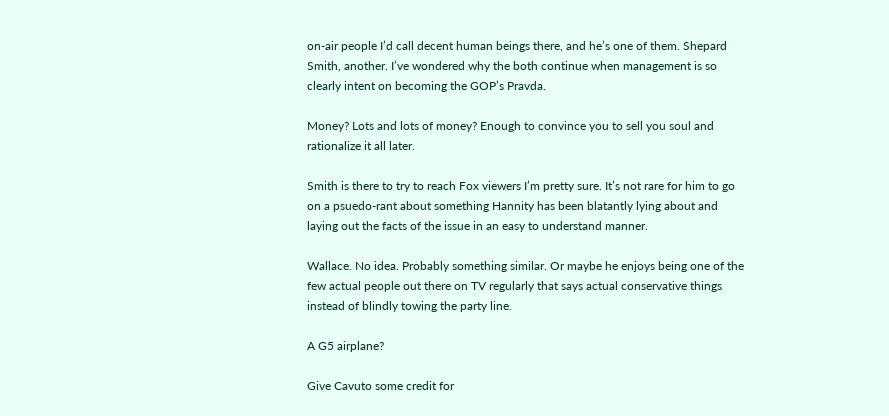on-air people I’d call decent human beings there, and he’s one of them. Shepard Smith, another. I’ve wondered why the both continue when management is so clearly intent on becoming the GOP’s Pravda.

Money? Lots and lots of money? Enough to convince you to sell you soul and rationalize it all later.

Smith is there to try to reach Fox viewers I’m pretty sure. It’s not rare for him to go on a psuedo-rant about something Hannity has been blatantly lying about and laying out the facts of the issue in an easy to understand manner.

Wallace. No idea. Probably something similar. Or maybe he enjoys being one of the few actual people out there on TV regularly that says actual conservative things instead of blindly towing the party line.

A G5 airplane?

Give Cavuto some credit for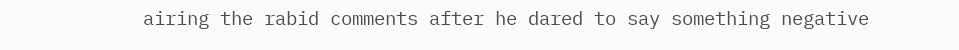airing the rabid comments after he dared to say something negative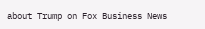about Trump on Fox Business News